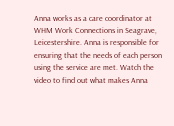Anna works as a care coordinator at WHM Work Connections in Seagrave, Leicestershire. Anna is responsible for ensuring that the needs of each person using the service are met. Watch the video to find out what makes Anna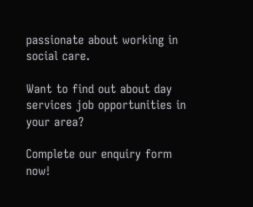passionate about working in social care.

Want to find out about day services job opportunities in your area?

Complete our enquiry form now!